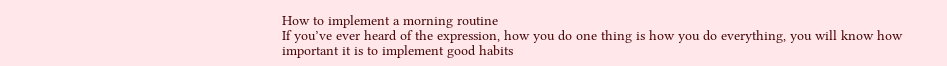How to implement a morning routine
If you’ve ever heard of the expression, how you do one thing is how you do everything, you will know how important it is to implement good habits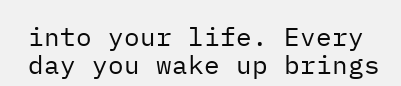into your life. Every day you wake up brings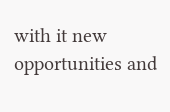with it new opportunities and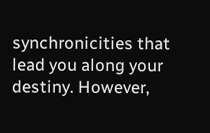synchronicities that lead you along your destiny. However,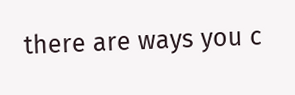there are ways you c